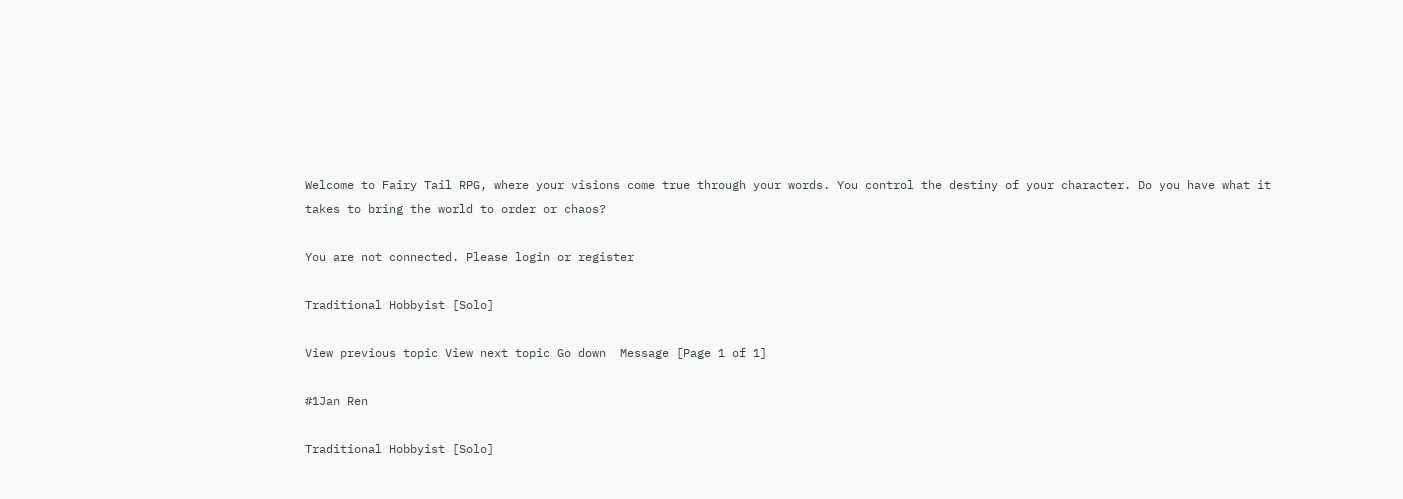Welcome to Fairy Tail RPG, where your visions come true through your words. You control the destiny of your character. Do you have what it takes to bring the world to order or chaos?

You are not connected. Please login or register

Traditional Hobbyist [Solo]

View previous topic View next topic Go down  Message [Page 1 of 1]

#1Jan Ren

Traditional Hobbyist [Solo]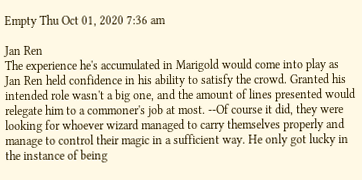Empty Thu Oct 01, 2020 7:36 am

Jan Ren
The experience he's accumulated in Marigold would come into play as Jan Ren held confidence in his ability to satisfy the crowd. Granted his intended role wasn't a big one, and the amount of lines presented would relegate him to a commoner's job at most. --Of course it did, they were looking for whoever wizard managed to carry themselves properly and manage to control their magic in a sufficient way. He only got lucky in the instance of being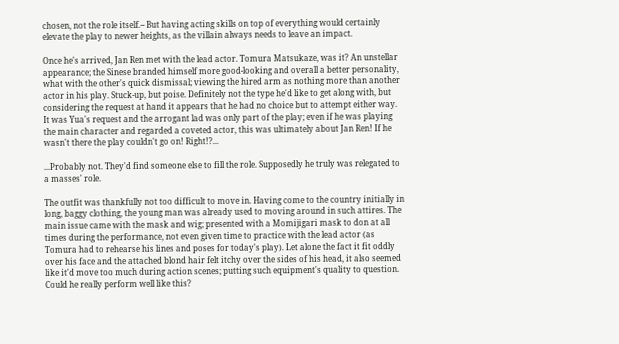chosen, not the role itself.-- But having acting skills on top of everything would certainly elevate the play to newer heights, as the villain always needs to leave an impact.

Once he's arrived, Jan Ren met with the lead actor. Tomura Matsukaze, was it? An unstellar appearance; the Sinese branded himself more good-looking and overall a better personality, what with the other's quick dismissal; viewing the hired arm as nothing more than another actor in his play. Stuck-up, but poise. Definitely not the type he'd like to get along with, but considering the request at hand it appears that he had no choice but to attempt either way. It was Yua's request and the arrogant lad was only part of the play; even if he was playing the main character and regarded a coveted actor, this was ultimately about Jan Ren! If he wasn't there the play couldn't go on! Right!?...

...Probably not. They'd find someone else to fill the role. Supposedly he truly was relegated to a masses' role.

The outfit was thankfully not too difficult to move in. Having come to the country initially in long, baggy clothing, the young man was already used to moving around in such attires. The main issue came with the mask and wig; presented with a Momijigari mask to don at all times during the performance, not even given time to practice with the lead actor (as Tomura had to rehearse his lines and poses for today's play). Let alone the fact it fit oddly over his face and the attached blond hair felt itchy over the sides of his head, it also seemed like it'd move too much during action scenes; putting such equipment's quality to question. Could he really perform well like this?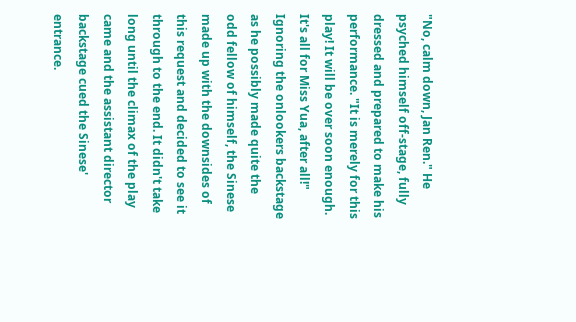"No, calm down, Jan Ren." He psyched himself off-stage, fully dressed and prepared to make his performance. "It is merely for this play! It will be over soon enough. It's all for Miss Yua, after all!" Ignoring the onlookers backstage as he possibly made quite the odd fellow of himself, the Sinese made up with the downsides of this request and decided to see it through to the end. It didn't take long until the climax of the play came and the assistant director backstage cued the Sinese' entrance.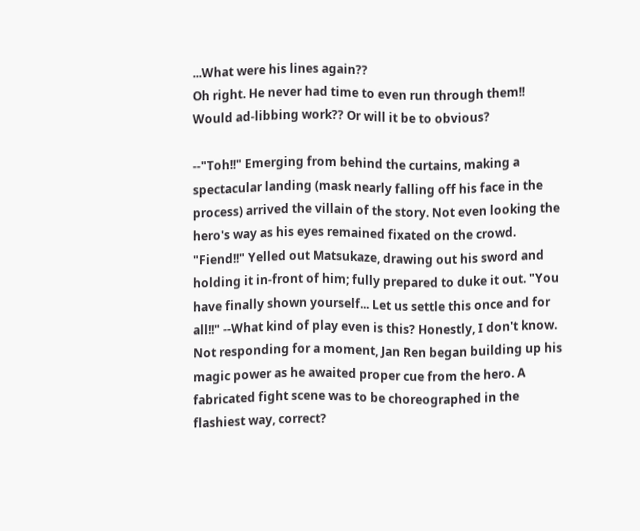...What were his lines again??
Oh right. He never had time to even run through them!!
Would ad-libbing work?? Or will it be to obvious?

--"Toh!!" Emerging from behind the curtains, making a spectacular landing (mask nearly falling off his face in the process) arrived the villain of the story. Not even looking the hero's way as his eyes remained fixated on the crowd. "Fiend!!" Yelled out Matsukaze, drawing out his sword and holding it in-front of him; fully prepared to duke it out. "You have finally shown yourself... Let us settle this once and for all!!" --What kind of play even is this? Honestly, I don't know. Not responding for a moment, Jan Ren began building up his magic power as he awaited proper cue from the hero. A fabricated fight scene was to be choreographed in the flashiest way, correct?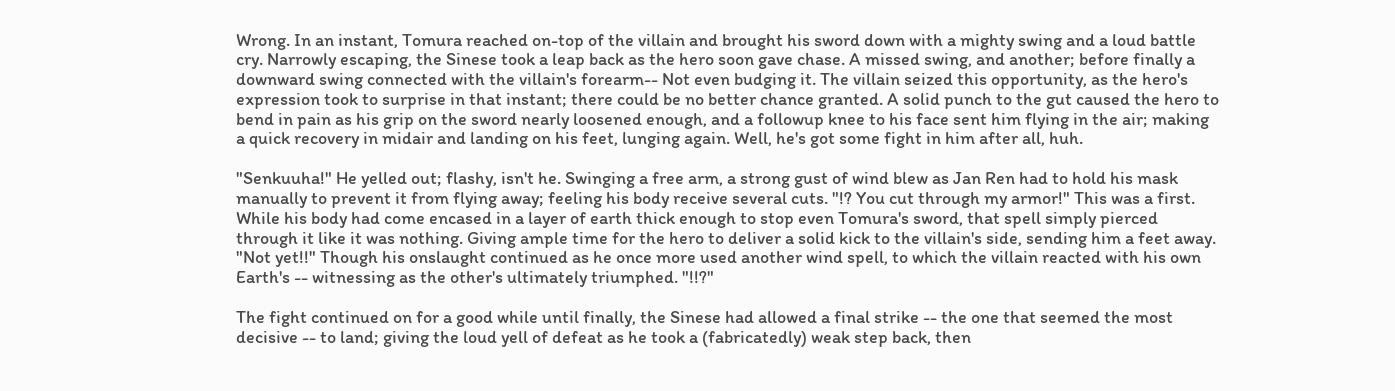Wrong. In an instant, Tomura reached on-top of the villain and brought his sword down with a mighty swing and a loud battle cry. Narrowly escaping, the Sinese took a leap back as the hero soon gave chase. A missed swing, and another; before finally a downward swing connected with the villain's forearm-- Not even budging it. The villain seized this opportunity, as the hero's expression took to surprise in that instant; there could be no better chance granted. A solid punch to the gut caused the hero to bend in pain as his grip on the sword nearly loosened enough, and a followup knee to his face sent him flying in the air; making a quick recovery in midair and landing on his feet, lunging again. Well, he's got some fight in him after all, huh.

"Senkuuha!" He yelled out; flashy, isn't he. Swinging a free arm, a strong gust of wind blew as Jan Ren had to hold his mask manually to prevent it from flying away; feeling his body receive several cuts. "!? You cut through my armor!" This was a first. While his body had come encased in a layer of earth thick enough to stop even Tomura's sword, that spell simply pierced through it like it was nothing. Giving ample time for the hero to deliver a solid kick to the villain's side, sending him a feet away. "Not yet!!" Though his onslaught continued as he once more used another wind spell, to which the villain reacted with his own Earth's -- witnessing as the other's ultimately triumphed. "!!?"

The fight continued on for a good while until finally, the Sinese had allowed a final strike -- the one that seemed the most decisive -- to land; giving the loud yell of defeat as he took a (fabricatedly) weak step back, then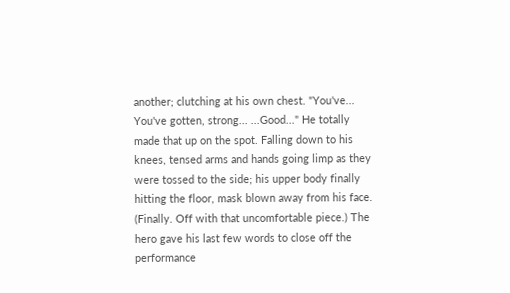another; clutching at his own chest. "You've... You've gotten, strong... ...Good..." He totally made that up on the spot. Falling down to his knees, tensed arms and hands going limp as they were tossed to the side; his upper body finally hitting the floor, mask blown away from his face. (Finally. Off with that uncomfortable piece.) The hero gave his last few words to close off the performance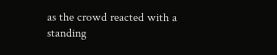as the crowd reacted with a standing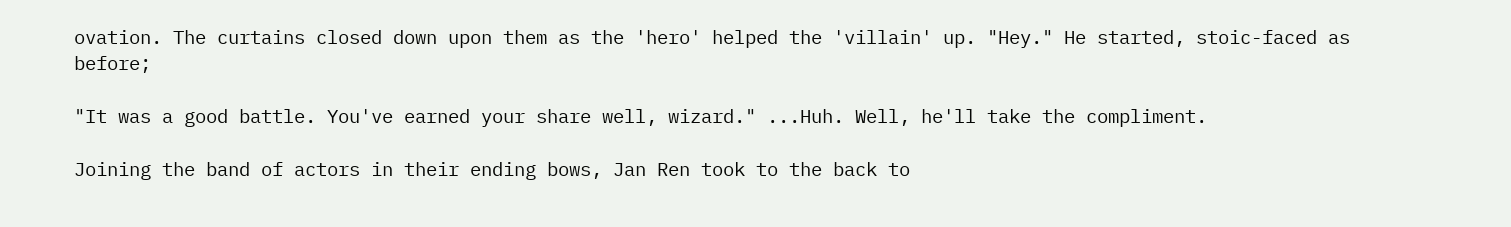ovation. The curtains closed down upon them as the 'hero' helped the 'villain' up. "Hey." He started, stoic-faced as before;

"It was a good battle. You've earned your share well, wizard." ...Huh. Well, he'll take the compliment.

Joining the band of actors in their ending bows, Jan Ren took to the back to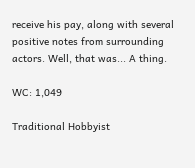receive his pay, along with several positive notes from surrounding actors. Well, that was... A thing.

WC: 1,049

Traditional Hobbyist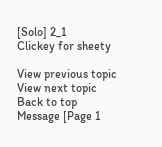[Solo] 2_1
Clickey for sheety

View previous topic View next topic Back to top  Message [Page 1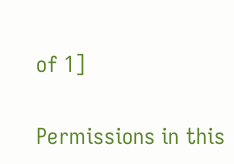of 1]

Permissions in this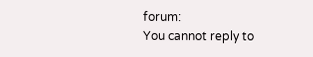forum:
You cannot reply to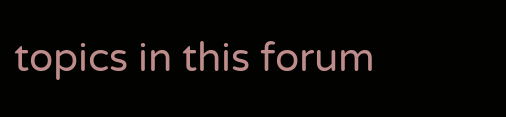topics in this forum